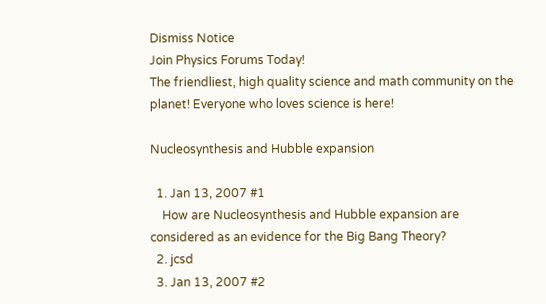Dismiss Notice
Join Physics Forums Today!
The friendliest, high quality science and math community on the planet! Everyone who loves science is here!

Nucleosynthesis and Hubble expansion

  1. Jan 13, 2007 #1
    How are Nucleosynthesis and Hubble expansion are considered as an evidence for the Big Bang Theory?
  2. jcsd
  3. Jan 13, 2007 #2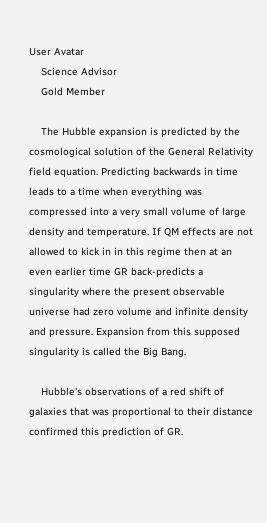User Avatar
    Science Advisor
    Gold Member

    The Hubble expansion is predicted by the cosmological solution of the General Relativity field equation. Predicting backwards in time leads to a time when everything was compressed into a very small volume of large density and temperature. If QM effects are not allowed to kick in in this regime then at an even earlier time GR back-predicts a singularity where the present observable universe had zero volume and infinite density and pressure. Expansion from this supposed singularity is called the Big Bang.

    Hubble's observations of a red shift of galaxies that was proportional to their distance confirmed this prediction of GR.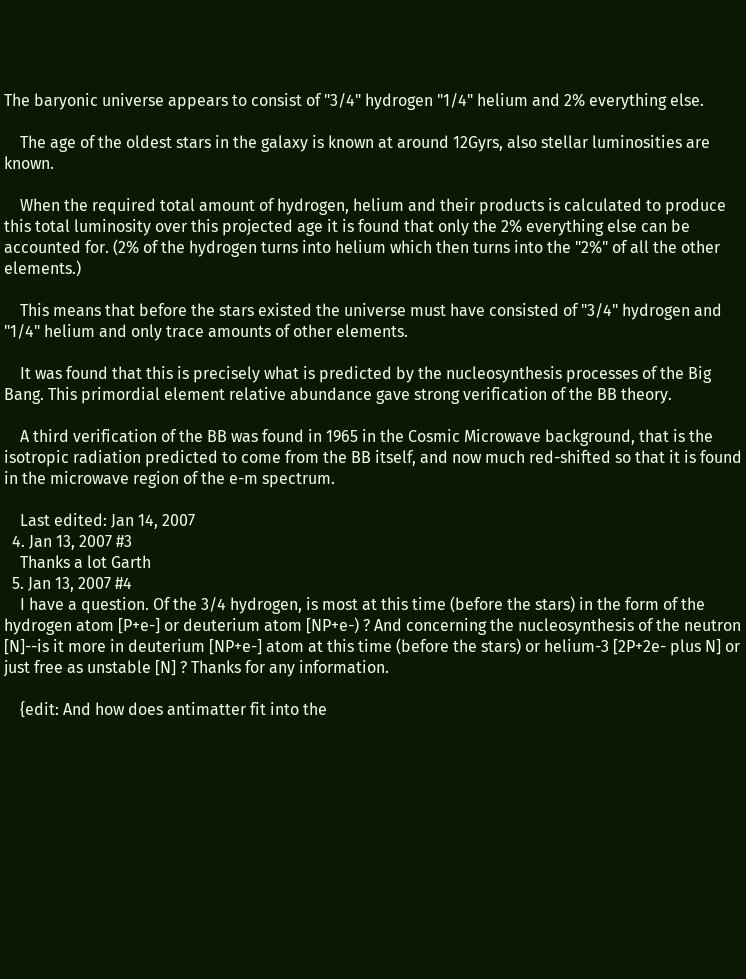The baryonic universe appears to consist of "3/4" hydrogen "1/4" helium and 2% everything else.

    The age of the oldest stars in the galaxy is known at around 12Gyrs, also stellar luminosities are known.

    When the required total amount of hydrogen, helium and their products is calculated to produce this total luminosity over this projected age it is found that only the 2% everything else can be accounted for. (2% of the hydrogen turns into helium which then turns into the "2%" of all the other elements.)

    This means that before the stars existed the universe must have consisted of "3/4" hydrogen and "1/4" helium and only trace amounts of other elements.

    It was found that this is precisely what is predicted by the nucleosynthesis processes of the Big Bang. This primordial element relative abundance gave strong verification of the BB theory.

    A third verification of the BB was found in 1965 in the Cosmic Microwave background, that is the isotropic radiation predicted to come from the BB itself, and now much red-shifted so that it is found in the microwave region of the e-m spectrum.

    Last edited: Jan 14, 2007
  4. Jan 13, 2007 #3
    Thanks a lot Garth
  5. Jan 13, 2007 #4
    I have a question. Of the 3/4 hydrogen, is most at this time (before the stars) in the form of the hydrogen atom [P+e-] or deuterium atom [NP+e-) ? And concerning the nucleosynthesis of the neutron [N]--is it more in deuterium [NP+e-] atom at this time (before the stars) or helium-3 [2P+2e- plus N] or just free as unstable [N] ? Thanks for any information.

    {edit: And how does antimatter fit into the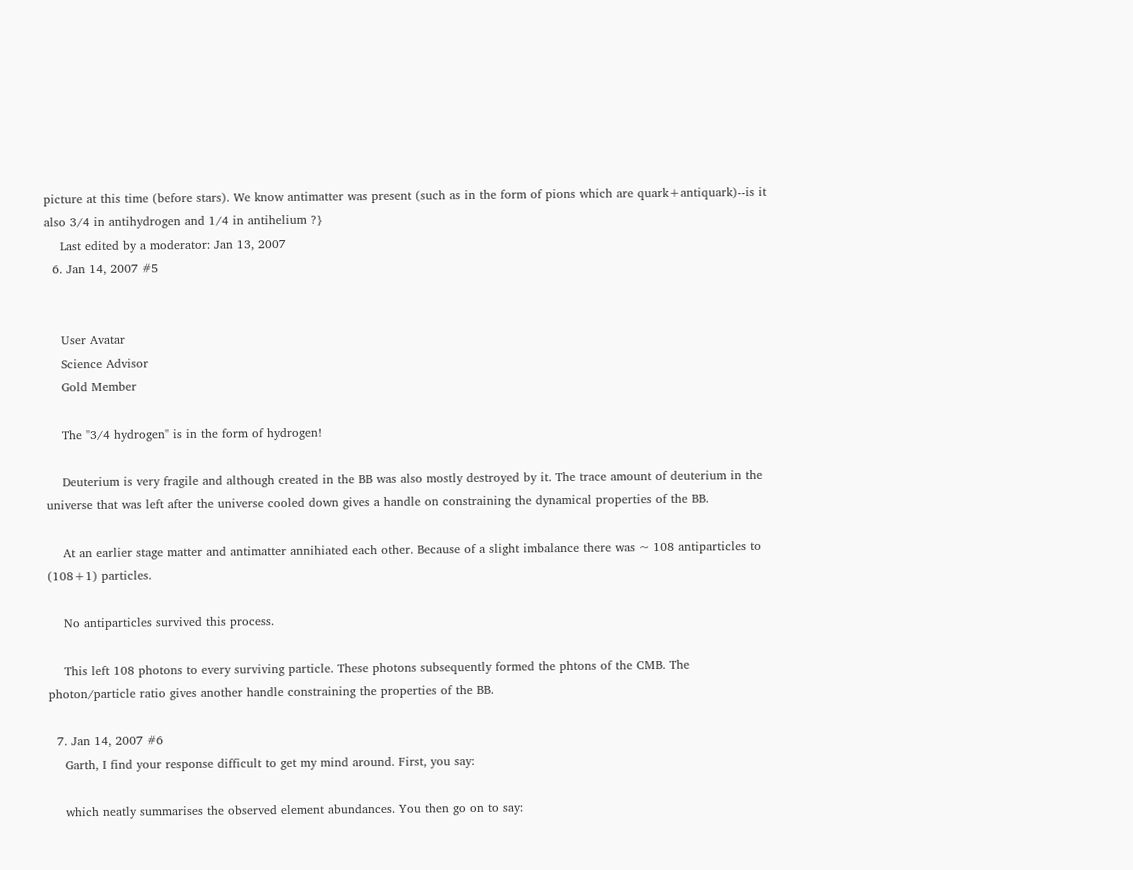picture at this time (before stars). We know antimatter was present (such as in the form of pions which are quark+antiquark)--is it also 3/4 in antihydrogen and 1/4 in antihelium ?}
    Last edited by a moderator: Jan 13, 2007
  6. Jan 14, 2007 #5


    User Avatar
    Science Advisor
    Gold Member

    The "3/4 hydrogen" is in the form of hydrogen!

    Deuterium is very fragile and although created in the BB was also mostly destroyed by it. The trace amount of deuterium in the universe that was left after the universe cooled down gives a handle on constraining the dynamical properties of the BB.

    At an earlier stage matter and antimatter annihiated each other. Because of a slight imbalance there was ~ 108 antiparticles to (108+1) particles.

    No antiparticles survived this process.

    This left 108 photons to every surviving particle. These photons subsequently formed the phtons of the CMB. The photon/particle ratio gives another handle constraining the properties of the BB.

  7. Jan 14, 2007 #6
    Garth, I find your response difficult to get my mind around. First, you say:

    which neatly summarises the observed element abundances. You then go on to say: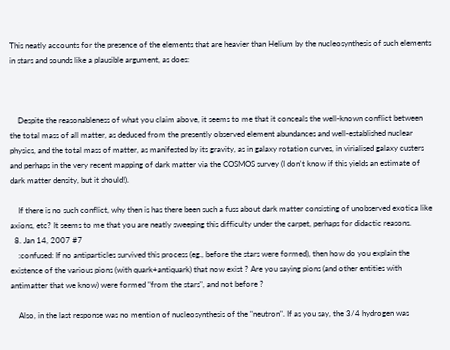This neatly accounts for the presence of the elements that are heavier than Helium by the nucleosynthesis of such elements in stars and sounds like a plausible argument, as does:



    Despite the reasonableness of what you claim above, it seems to me that it conceals the well-known conflict between the total mass of all matter, as deduced from the presently observed element abundances and well-established nuclear physics, and the total mass of matter, as manifested by its gravity, as in galaxy rotation curves, in virialised galaxy custers and perhaps in the very recent mapping of dark matter via the COSMOS survey (I don't know if this yields an estimate of dark matter density, but it should!).

    If there is no such conflict, why then is has there been such a fuss about dark matter consisting of unobserved exotica like axions, etc? It seems to me that you are neatly sweeping this difficulty under the carpet, perhaps for didactic reasons.
  8. Jan 14, 2007 #7
    :confused: If no antiparticles survived this process (eg., before the stars were formed), then how do you explain the existence of the various pions (with quark+antiquark) that now exist ? Are you saying pions (and other entities with antimatter that we know) were formed "from the stars", and not before ?

    Also, in the last response was no mention of nucleosynthesis of the "neutron". If as you say, the 3/4 hydrogen was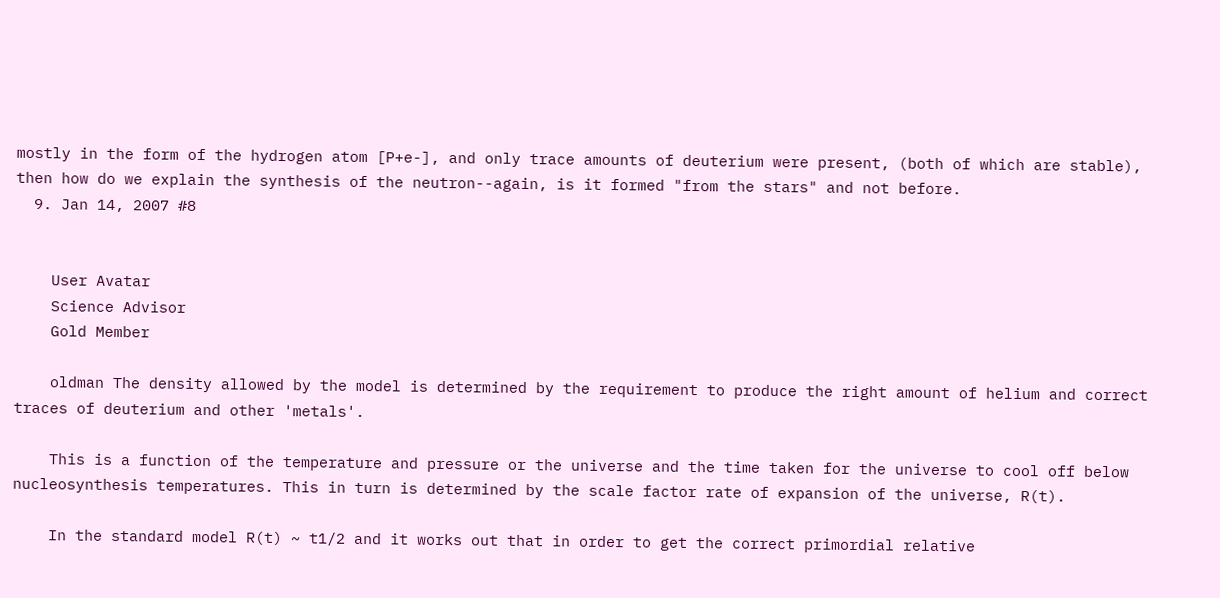mostly in the form of the hydrogen atom [P+e-], and only trace amounts of deuterium were present, (both of which are stable), then how do we explain the synthesis of the neutron--again, is it formed "from the stars" and not before.
  9. Jan 14, 2007 #8


    User Avatar
    Science Advisor
    Gold Member

    oldman The density allowed by the model is determined by the requirement to produce the right amount of helium and correct traces of deuterium and other 'metals'.

    This is a function of the temperature and pressure or the universe and the time taken for the universe to cool off below nucleosynthesis temperatures. This in turn is determined by the scale factor rate of expansion of the universe, R(t).

    In the standard model R(t) ~ t1/2 and it works out that in order to get the correct primordial relative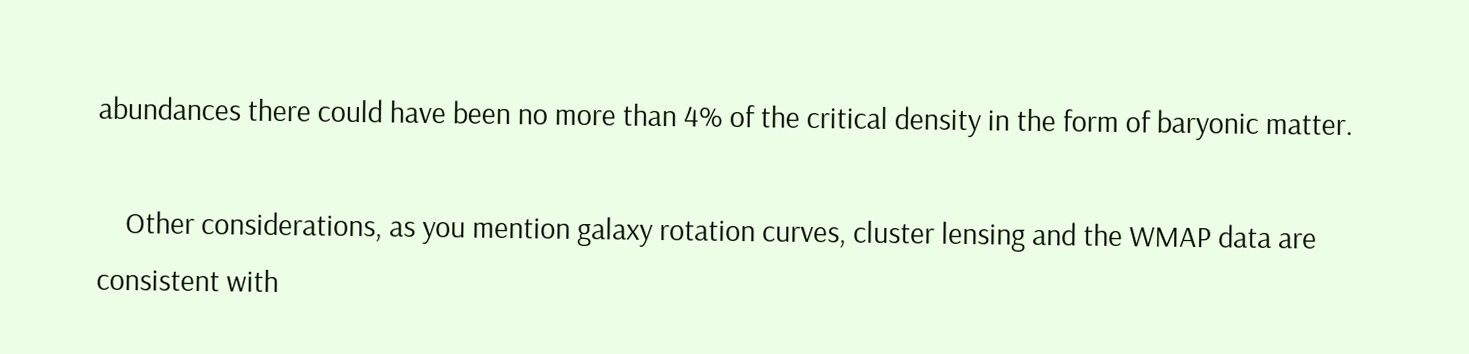abundances there could have been no more than 4% of the critical density in the form of baryonic matter.

    Other considerations, as you mention galaxy rotation curves, cluster lensing and the WMAP data are consistent with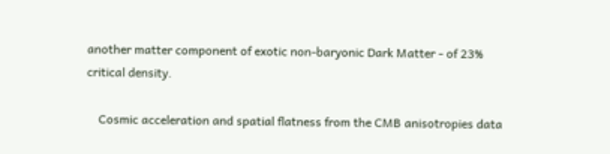another matter component of exotic non-baryonic Dark Matter - of 23% critical density.

    Cosmic acceleration and spatial flatness from the CMB anisotropies data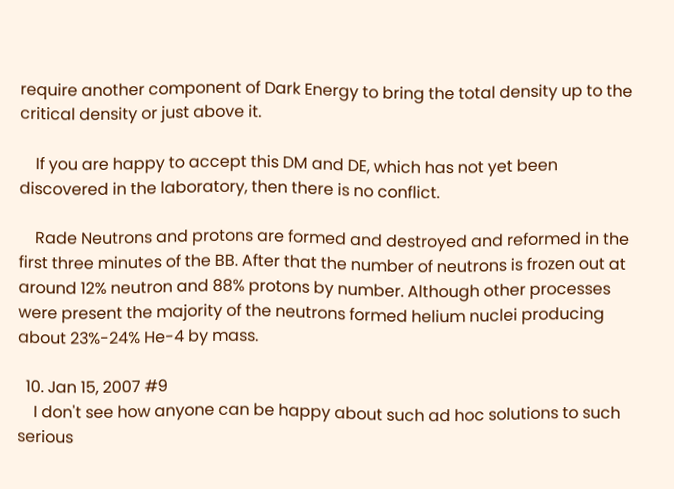require another component of Dark Energy to bring the total density up to the critical density or just above it.

    If you are happy to accept this DM and DE, which has not yet been discovered in the laboratory, then there is no conflict.

    Rade Neutrons and protons are formed and destroyed and reformed in the first three minutes of the BB. After that the number of neutrons is frozen out at around 12% neutron and 88% protons by number. Although other processes were present the majority of the neutrons formed helium nuclei producing about 23%-24% He-4 by mass.

  10. Jan 15, 2007 #9
    I don't see how anyone can be happy about such ad hoc solutions to such serious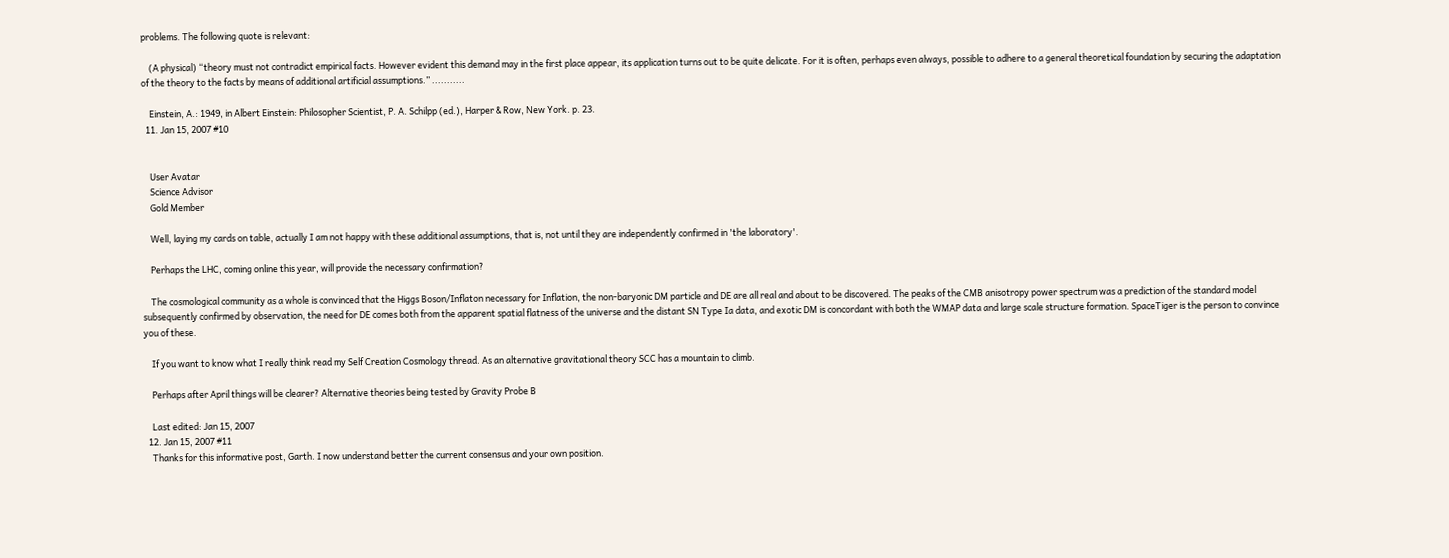problems. The following quote is relevant:

    (A physical) “theory must not contradict empirical facts. However evident this demand may in the first place appear, its application turns out to be quite delicate. For it is often, perhaps even always, possible to adhere to a general theoretical foundation by securing the adaptation of the theory to the facts by means of additional artificial assumptions.” ...........

    Einstein, A.: 1949, in Albert Einstein: Philosopher Scientist, P. A. Schilpp (ed.), Harper & Row, New York. p. 23.
  11. Jan 15, 2007 #10


    User Avatar
    Science Advisor
    Gold Member

    Well, laying my cards on table, actually I am not happy with these additional assumptions, that is, not until they are independently confirmed in 'the laboratory'.

    Perhaps the LHC, coming online this year, will provide the necessary confirmation?

    The cosmological community as a whole is convinced that the Higgs Boson/Inflaton necessary for Inflation, the non-baryonic DM particle and DE are all real and about to be discovered. The peaks of the CMB anisotropy power spectrum was a prediction of the standard model subsequently confirmed by observation, the need for DE comes both from the apparent spatial flatness of the universe and the distant SN Type Ia data, and exotic DM is concordant with both the WMAP data and large scale structure formation. SpaceTiger is the person to convince you of these.

    If you want to know what I really think read my Self Creation Cosmology thread. As an alternative gravitational theory SCC has a mountain to climb.

    Perhaps after April things will be clearer? Alternative theories being tested by Gravity Probe B

    Last edited: Jan 15, 2007
  12. Jan 15, 2007 #11
    Thanks for this informative post, Garth. I now understand better the current consensus and your own position.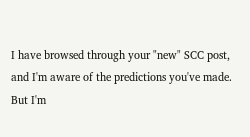I have browsed through your "new" SCC post, and I'm aware of the predictions you've made. But I'm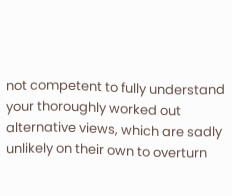not competent to fully understand your thoroughly worked out alternative views, which are sadly unlikely on their own to overturn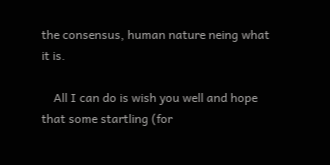the consensus, human nature neing what it is.

    All I can do is wish you well and hope that some startling (for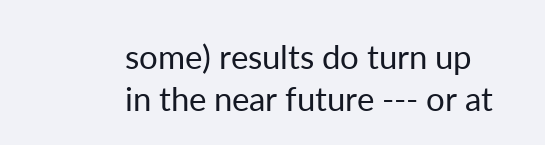some) results do turn up in the near future --- or at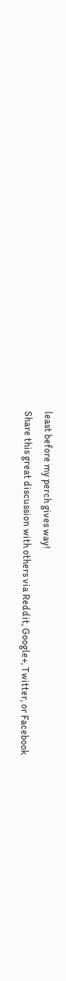least before my perch gives way!
Share this great discussion with others via Reddit, Google+, Twitter, or Facebook